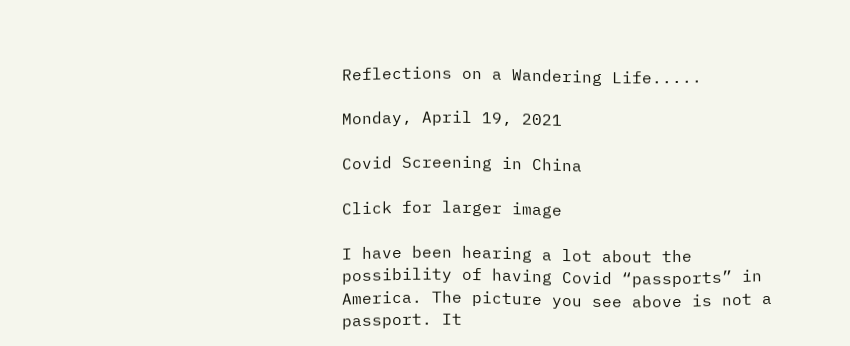Reflections on a Wandering Life.....

Monday, April 19, 2021

Covid Screening in China

Click for larger image

I have been hearing a lot about the possibility of having Covid “passports” in America. The picture you see above is not a passport. It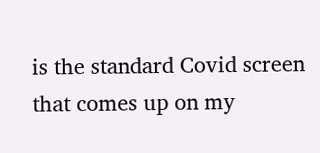is the standard Covid screen that comes up on my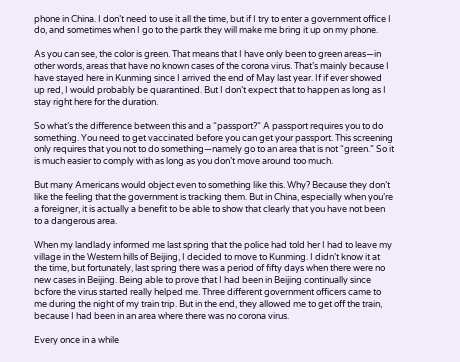phone in China. I don’t need to use it all the time, but if I try to enter a government office I do, and sometimes when I go to the partk they will make me bring it up on my phone.

As you can see, the color is green. That means that I have only been to green areas—in other words, areas that have no known cases of the corona virus. That’s mainly because I have stayed here in Kunming since I arrived the end of May last year. If if ever showed up red, I would probably be quarantined. But I don’t expect that to happen as long as I stay right here for the duration.

So what’s the difference between this and a “passport?” A passport requires you to do something. You need to get vaccinated before you can get your passport. This screening only requires that you not to do something—namely go to an area that is not “green.” So it is much easier to comply with as long as you don’t move around too much.

But many Americans would object even to something like this. Why? Because they don’t like the feeling that the government is tracking them. But in China, especially when you’re a foreigner, it is actually a benefit to be able to show that clearly that you have not been to a dangerous area.

When my landlady informed me last spring that the police had told her I had to leave my village in the Western hills of Beijing, I decided to move to Kunming. I didn’t know it at the time, but fortunately, last spring there was a period of fifty days when there were no new cases in Beijing. Being able to prove that I had been in Beijing continually since bcfore the virus started really helped me. Three different government officers came to me during the night of my train trip. But in the end, they allowed me to get off the train, because I had been in an area where there was no corona virus.

Every once in a while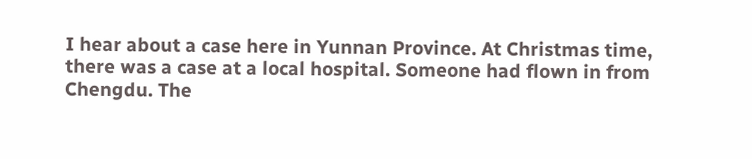I hear about a case here in Yunnan Province. At Christmas time, there was a case at a local hospital. Someone had flown in from Chengdu. The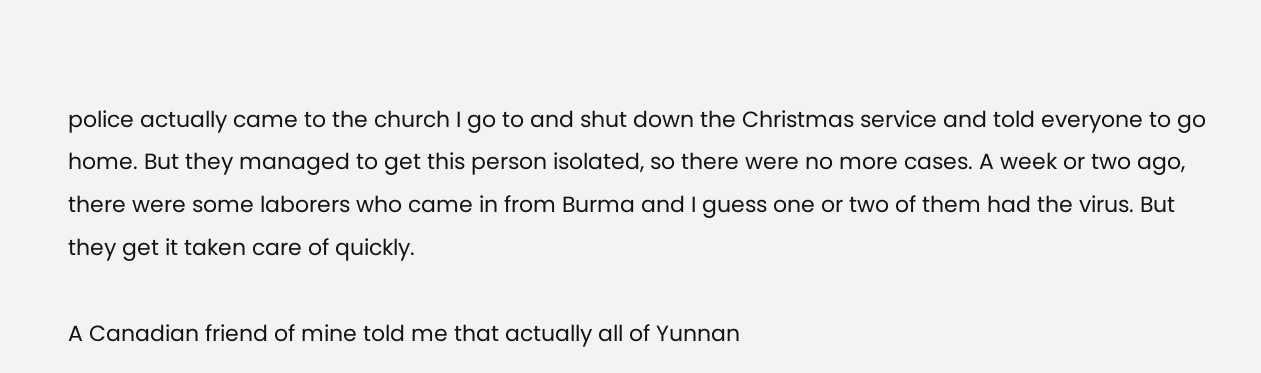police actually came to the church I go to and shut down the Christmas service and told everyone to go home. But they managed to get this person isolated, so there were no more cases. A week or two ago, there were some laborers who came in from Burma and I guess one or two of them had the virus. But they get it taken care of quickly.

A Canadian friend of mine told me that actually all of Yunnan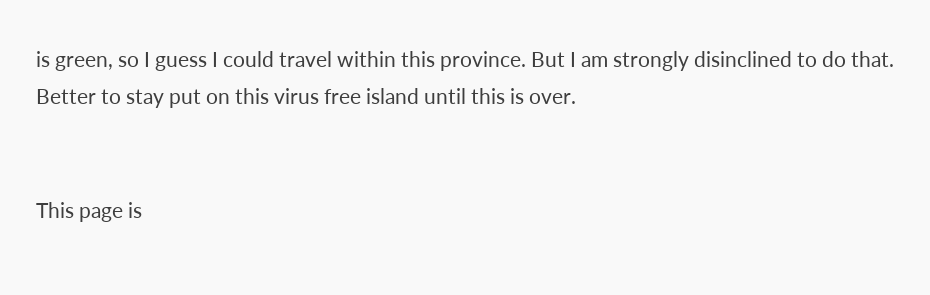is green, so I guess I could travel within this province. But I am strongly disinclined to do that. Better to stay put on this virus free island until this is over.


This page is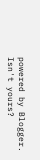powered by Blogger. Isn't yours?